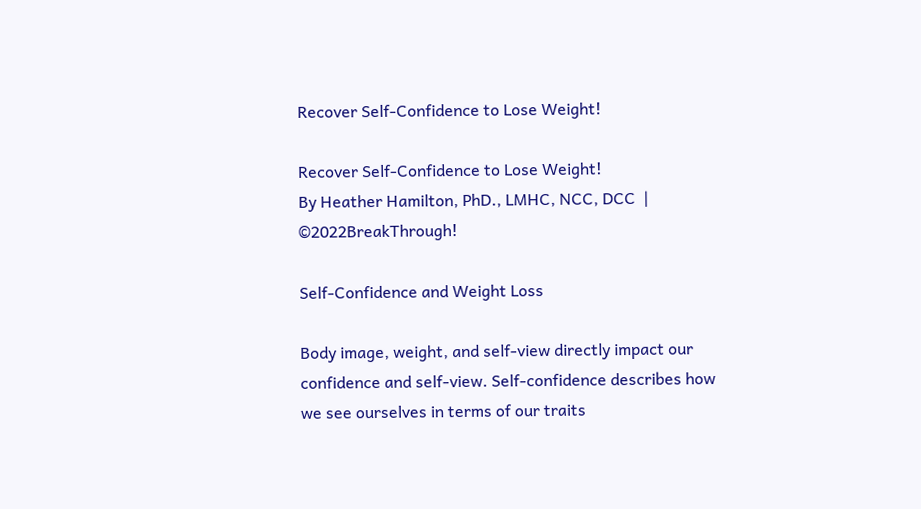Recover Self-Confidence to Lose Weight!

Recover Self-Confidence to Lose Weight!
By Heather Hamilton, PhD., LMHC, NCC, DCC  |  ©2022BreakThrough!

Self-Confidence and Weight Loss

Body image, weight, and self-view directly impact our confidence and self-view. Self-confidence describes how we see ourselves in terms of our traits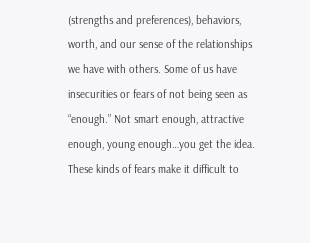(strengths and preferences), behaviors, worth, and our sense of the relationships we have with others. Some of us have insecurities or fears of not being seen as “enough.” Not smart enough, attractive enough, young enough…you get the idea. These kinds of fears make it difficult to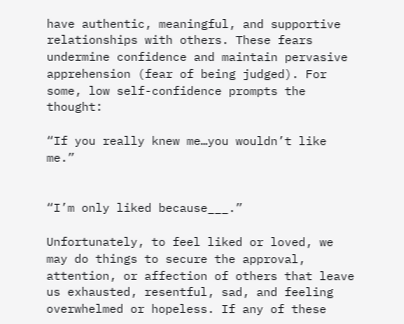have authentic, meaningful, and supportive relationships with others. These fears undermine confidence and maintain pervasive apprehension (fear of being judged). For some, low self-confidence prompts the thought:

“If you really knew me…you wouldn’t like me.”


“I’m only liked because___.”

Unfortunately, to feel liked or loved, we may do things to secure the approval, attention, or affection of others that leave us exhausted, resentful, sad, and feeling overwhelmed or hopeless. If any of these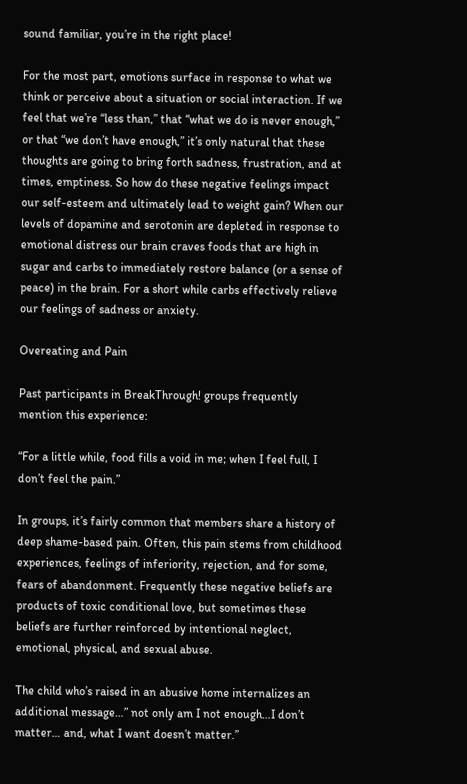sound familiar, you’re in the right place!

For the most part, emotions surface in response to what we think or perceive about a situation or social interaction. If we feel that we’re “less than,” that “what we do is never enough,” or that “we don’t have enough,” it’s only natural that these thoughts are going to bring forth sadness, frustration, and at times, emptiness. So how do these negative feelings impact our self-esteem and ultimately lead to weight gain? When our levels of dopamine and serotonin are depleted in response to emotional distress our brain craves foods that are high in sugar and carbs to immediately restore balance (or a sense of peace) in the brain. For a short while carbs effectively relieve our feelings of sadness or anxiety.

Overeating and Pain

Past participants in BreakThrough! groups frequently mention this experience:

“For a little while, food fills a void in me; when I feel full, I don’t feel the pain.”

In groups, it’s fairly common that members share a history of deep shame-based pain. Often, this pain stems from childhood experiences, feelings of inferiority, rejection, and for some, fears of abandonment. Frequently these negative beliefs are products of toxic conditional love, but sometimes these beliefs are further reinforced by intentional neglect, emotional, physical, and sexual abuse.

The child who’s raised in an abusive home internalizes an additional message…” not only am I not enough…I don’t matter… and, what I want doesn’t matter.”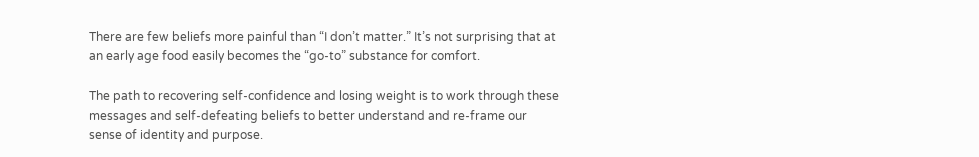There are few beliefs more painful than “I don’t matter.” It’s not surprising that at an early age food easily becomes the “go-to” substance for comfort.

The path to recovering self-confidence and losing weight is to work through these messages and self-defeating beliefs to better understand and re-frame our sense of identity and purpose.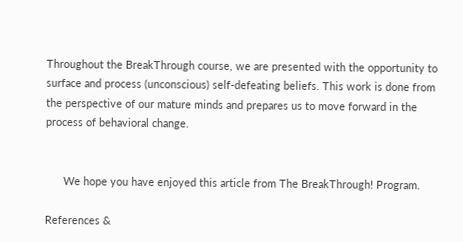Throughout the BreakThrough course, we are presented with the opportunity to surface and process (unconscious) self-defeating beliefs. This work is done from the perspective of our mature minds and prepares us to move forward in the process of behavioral change.


      We hope you have enjoyed this article from The BreakThrough! Program.

References &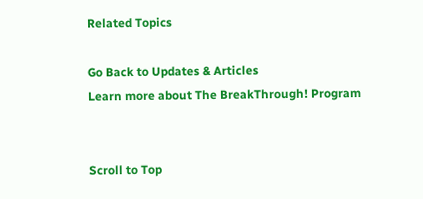Related Topics

Go Back to Updates & Articles
Learn more about The BreakThrough! Program


Scroll to Top